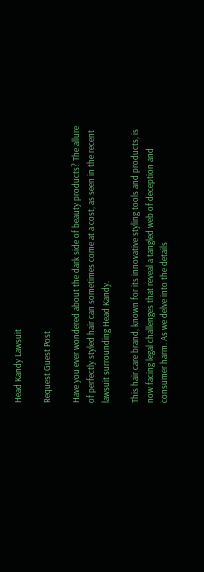Head Kandy Lawsuit

Request Guest Post

Have you ever wondered about the dark side of beauty products? The allure of perfectly styled hair can sometimes come at a cost, as seen in the recent lawsuit surrounding Head Kandy.

This hair care brand, known for its innovative styling tools and products, is now facing legal challenges that reveal a tangled web of deception and consumer harm. As we delve into the details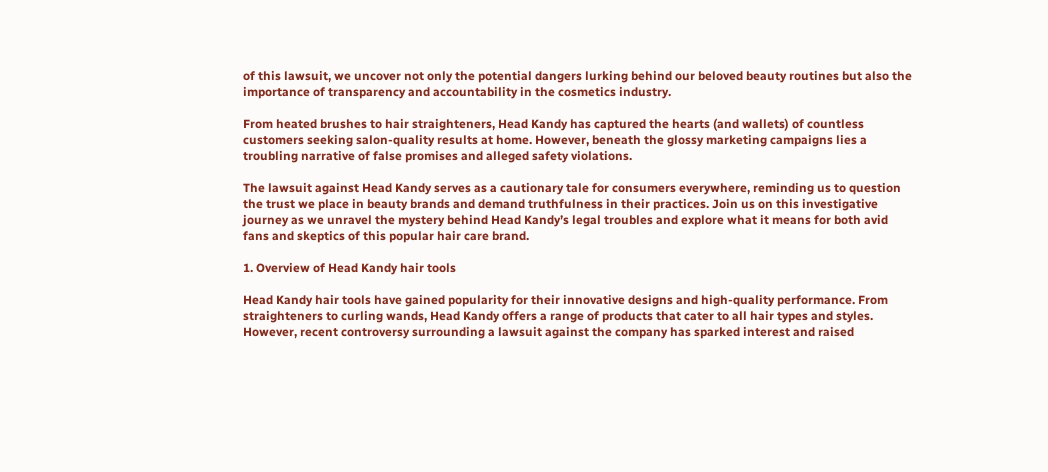of this lawsuit, we uncover not only the potential dangers lurking behind our beloved beauty routines but also the importance of transparency and accountability in the cosmetics industry.

From heated brushes to hair straighteners, Head Kandy has captured the hearts (and wallets) of countless customers seeking salon-quality results at home. However, beneath the glossy marketing campaigns lies a troubling narrative of false promises and alleged safety violations.

The lawsuit against Head Kandy serves as a cautionary tale for consumers everywhere, reminding us to question the trust we place in beauty brands and demand truthfulness in their practices. Join us on this investigative journey as we unravel the mystery behind Head Kandy’s legal troubles and explore what it means for both avid fans and skeptics of this popular hair care brand.

1. Overview of Head Kandy hair tools

Head Kandy hair tools have gained popularity for their innovative designs and high-quality performance. From straighteners to curling wands, Head Kandy offers a range of products that cater to all hair types and styles. However, recent controversy surrounding a lawsuit against the company has sparked interest and raised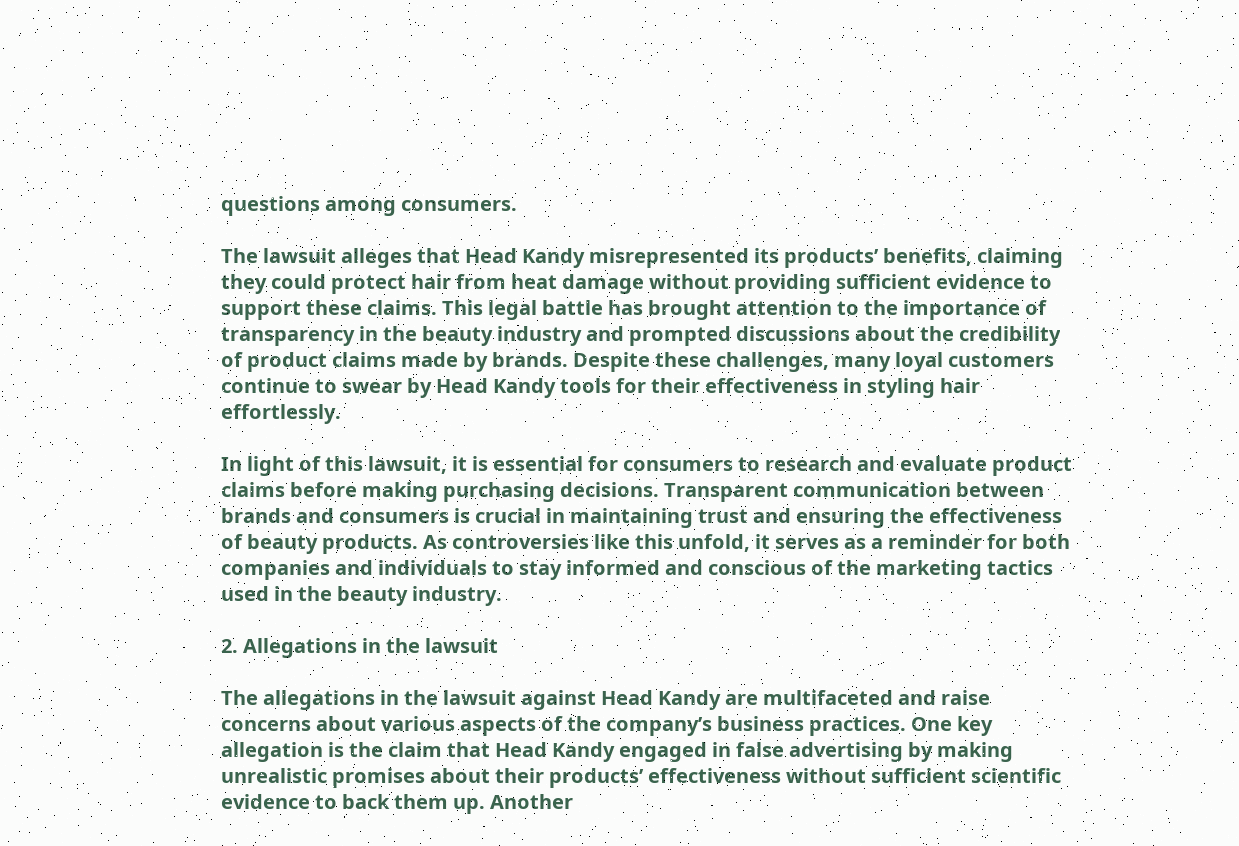questions among consumers.

The lawsuit alleges that Head Kandy misrepresented its products’ benefits, claiming they could protect hair from heat damage without providing sufficient evidence to support these claims. This legal battle has brought attention to the importance of transparency in the beauty industry and prompted discussions about the credibility of product claims made by brands. Despite these challenges, many loyal customers continue to swear by Head Kandy tools for their effectiveness in styling hair effortlessly.

In light of this lawsuit, it is essential for consumers to research and evaluate product claims before making purchasing decisions. Transparent communication between brands and consumers is crucial in maintaining trust and ensuring the effectiveness of beauty products. As controversies like this unfold, it serves as a reminder for both companies and individuals to stay informed and conscious of the marketing tactics used in the beauty industry.

2. Allegations in the lawsuit

The allegations in the lawsuit against Head Kandy are multifaceted and raise concerns about various aspects of the company’s business practices. One key allegation is the claim that Head Kandy engaged in false advertising by making unrealistic promises about their products’ effectiveness without sufficient scientific evidence to back them up. Another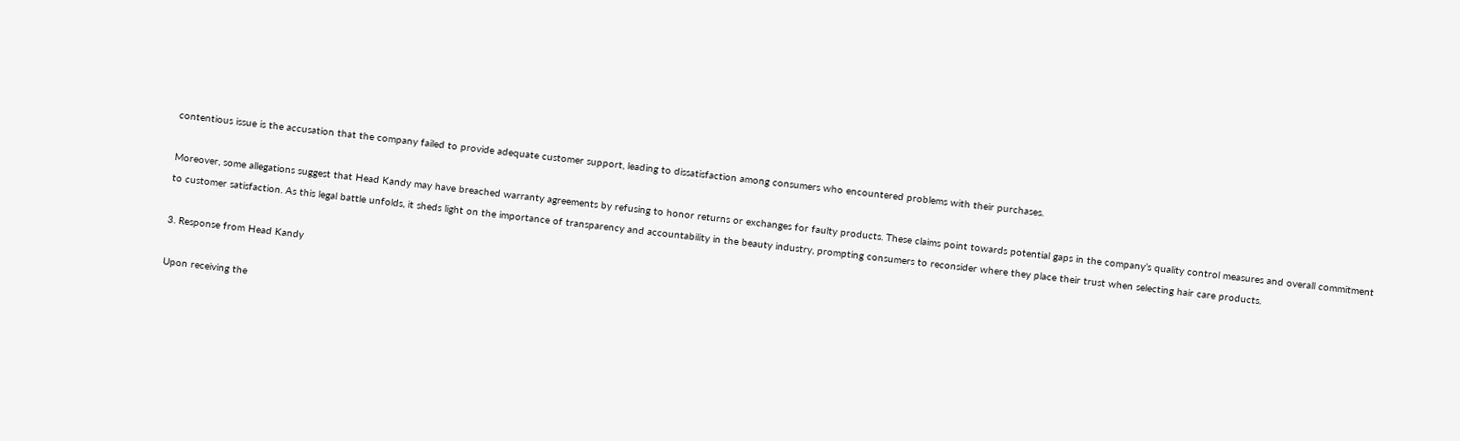contentious issue is the accusation that the company failed to provide adequate customer support, leading to dissatisfaction among consumers who encountered problems with their purchases.

Moreover, some allegations suggest that Head Kandy may have breached warranty agreements by refusing to honor returns or exchanges for faulty products. These claims point towards potential gaps in the company’s quality control measures and overall commitment to customer satisfaction. As this legal battle unfolds, it sheds light on the importance of transparency and accountability in the beauty industry, prompting consumers to reconsider where they place their trust when selecting hair care products.

3. Response from Head Kandy

Upon receiving the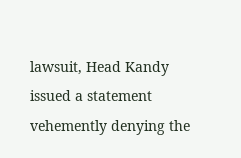lawsuit, Head Kandy issued a statement vehemently denying the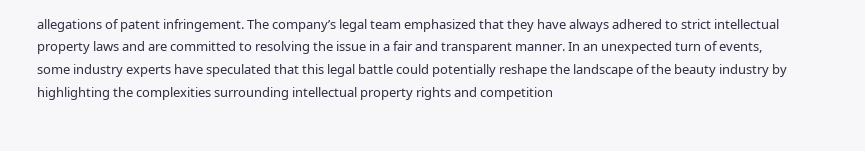allegations of patent infringement. The company’s legal team emphasized that they have always adhered to strict intellectual property laws and are committed to resolving the issue in a fair and transparent manner. In an unexpected turn of events, some industry experts have speculated that this legal battle could potentially reshape the landscape of the beauty industry by highlighting the complexities surrounding intellectual property rights and competition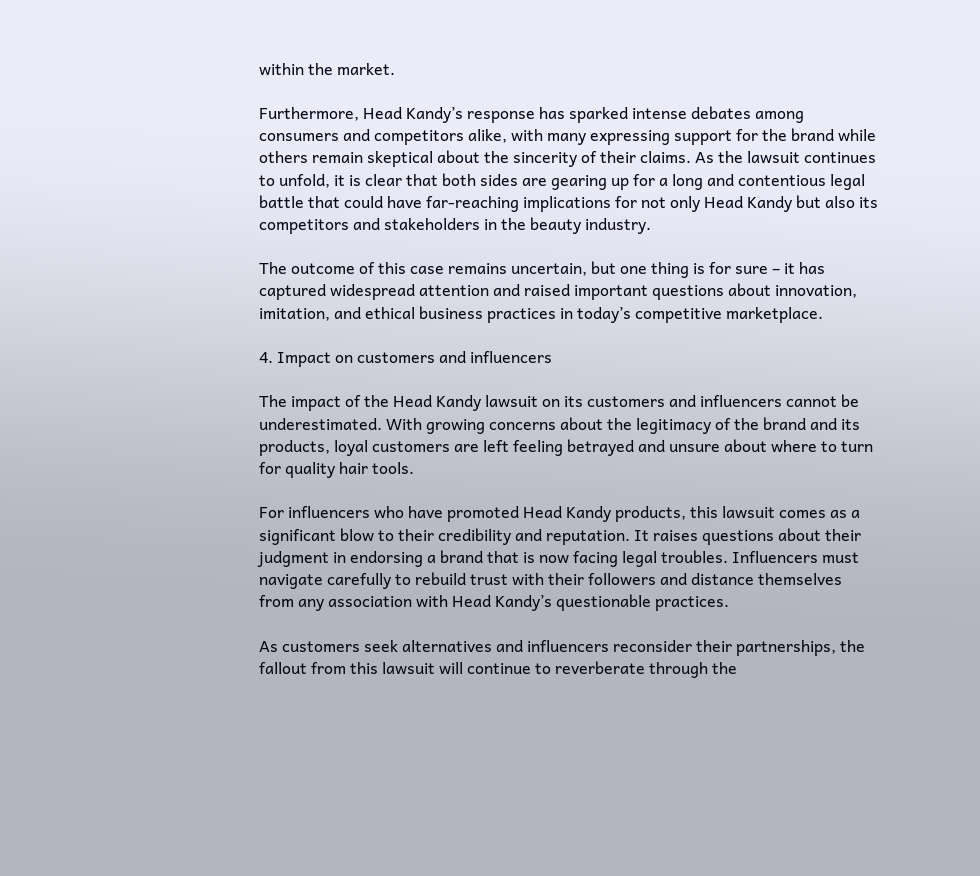within the market.

Furthermore, Head Kandy’s response has sparked intense debates among consumers and competitors alike, with many expressing support for the brand while others remain skeptical about the sincerity of their claims. As the lawsuit continues to unfold, it is clear that both sides are gearing up for a long and contentious legal battle that could have far-reaching implications for not only Head Kandy but also its competitors and stakeholders in the beauty industry.

The outcome of this case remains uncertain, but one thing is for sure – it has captured widespread attention and raised important questions about innovation, imitation, and ethical business practices in today’s competitive marketplace.

4. Impact on customers and influencers

The impact of the Head Kandy lawsuit on its customers and influencers cannot be underestimated. With growing concerns about the legitimacy of the brand and its products, loyal customers are left feeling betrayed and unsure about where to turn for quality hair tools.

For influencers who have promoted Head Kandy products, this lawsuit comes as a significant blow to their credibility and reputation. It raises questions about their judgment in endorsing a brand that is now facing legal troubles. Influencers must navigate carefully to rebuild trust with their followers and distance themselves from any association with Head Kandy’s questionable practices.

As customers seek alternatives and influencers reconsider their partnerships, the fallout from this lawsuit will continue to reverberate through the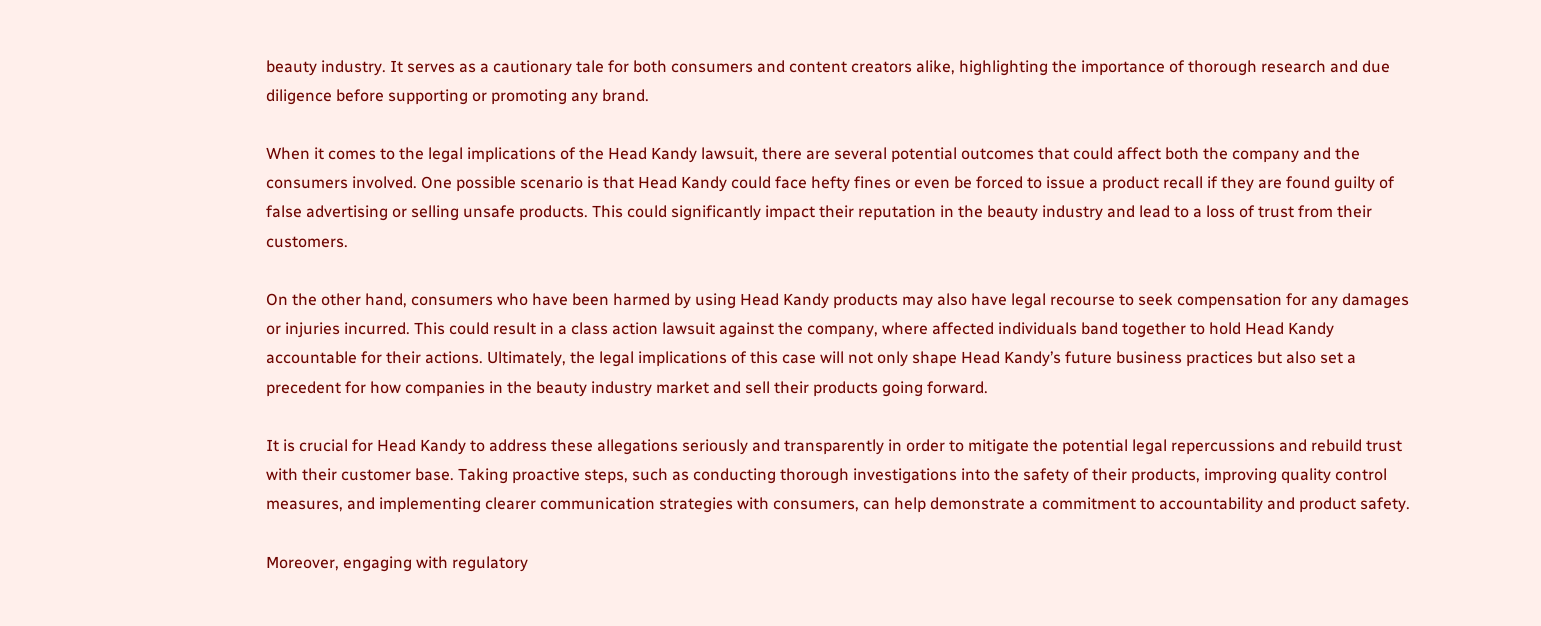beauty industry. It serves as a cautionary tale for both consumers and content creators alike, highlighting the importance of thorough research and due diligence before supporting or promoting any brand.

When it comes to the legal implications of the Head Kandy lawsuit, there are several potential outcomes that could affect both the company and the consumers involved. One possible scenario is that Head Kandy could face hefty fines or even be forced to issue a product recall if they are found guilty of false advertising or selling unsafe products. This could significantly impact their reputation in the beauty industry and lead to a loss of trust from their customers.

On the other hand, consumers who have been harmed by using Head Kandy products may also have legal recourse to seek compensation for any damages or injuries incurred. This could result in a class action lawsuit against the company, where affected individuals band together to hold Head Kandy accountable for their actions. Ultimately, the legal implications of this case will not only shape Head Kandy’s future business practices but also set a precedent for how companies in the beauty industry market and sell their products going forward.

It is crucial for Head Kandy to address these allegations seriously and transparently in order to mitigate the potential legal repercussions and rebuild trust with their customer base. Taking proactive steps, such as conducting thorough investigations into the safety of their products, improving quality control measures, and implementing clearer communication strategies with consumers, can help demonstrate a commitment to accountability and product safety.

Moreover, engaging with regulatory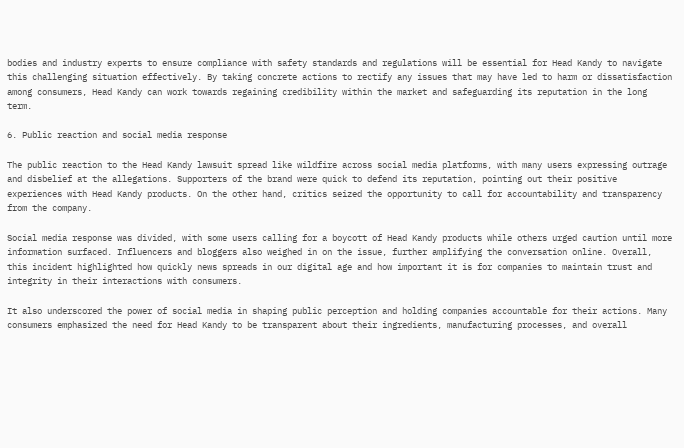bodies and industry experts to ensure compliance with safety standards and regulations will be essential for Head Kandy to navigate this challenging situation effectively. By taking concrete actions to rectify any issues that may have led to harm or dissatisfaction among consumers, Head Kandy can work towards regaining credibility within the market and safeguarding its reputation in the long term.

6. Public reaction and social media response

The public reaction to the Head Kandy lawsuit spread like wildfire across social media platforms, with many users expressing outrage and disbelief at the allegations. Supporters of the brand were quick to defend its reputation, pointing out their positive experiences with Head Kandy products. On the other hand, critics seized the opportunity to call for accountability and transparency from the company.

Social media response was divided, with some users calling for a boycott of Head Kandy products while others urged caution until more information surfaced. Influencers and bloggers also weighed in on the issue, further amplifying the conversation online. Overall, this incident highlighted how quickly news spreads in our digital age and how important it is for companies to maintain trust and integrity in their interactions with consumers.

It also underscored the power of social media in shaping public perception and holding companies accountable for their actions. Many consumers emphasized the need for Head Kandy to be transparent about their ingredients, manufacturing processes, and overall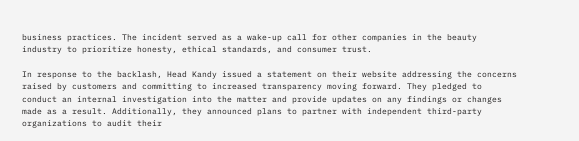business practices. The incident served as a wake-up call for other companies in the beauty industry to prioritize honesty, ethical standards, and consumer trust.

In response to the backlash, Head Kandy issued a statement on their website addressing the concerns raised by customers and committing to increased transparency moving forward. They pledged to conduct an internal investigation into the matter and provide updates on any findings or changes made as a result. Additionally, they announced plans to partner with independent third-party organizations to audit their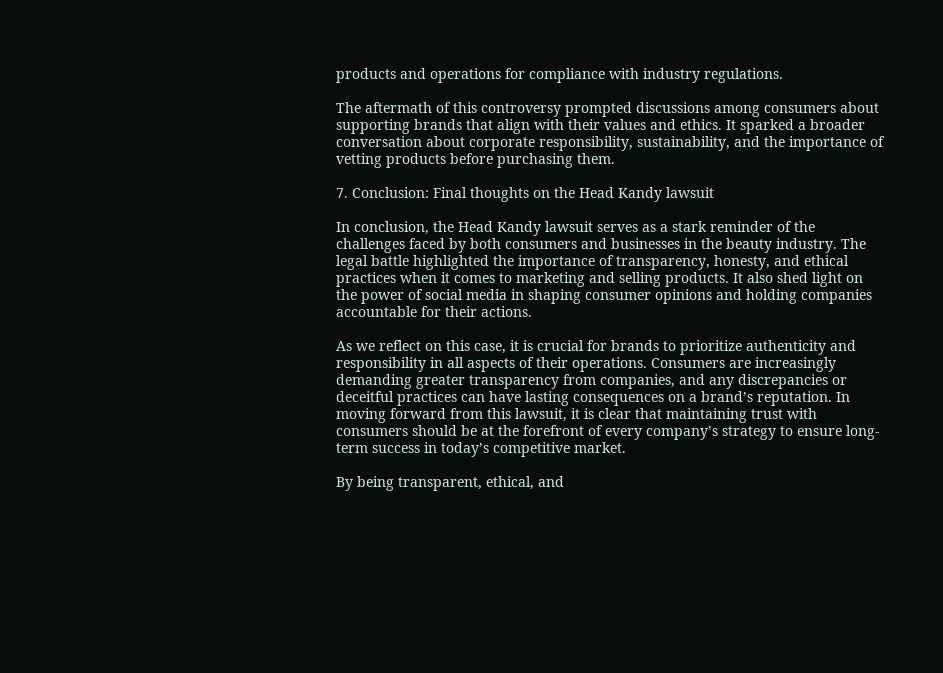products and operations for compliance with industry regulations.

The aftermath of this controversy prompted discussions among consumers about supporting brands that align with their values and ethics. It sparked a broader conversation about corporate responsibility, sustainability, and the importance of vetting products before purchasing them.

7. Conclusion: Final thoughts on the Head Kandy lawsuit

In conclusion, the Head Kandy lawsuit serves as a stark reminder of the challenges faced by both consumers and businesses in the beauty industry. The legal battle highlighted the importance of transparency, honesty, and ethical practices when it comes to marketing and selling products. It also shed light on the power of social media in shaping consumer opinions and holding companies accountable for their actions.

As we reflect on this case, it is crucial for brands to prioritize authenticity and responsibility in all aspects of their operations. Consumers are increasingly demanding greater transparency from companies, and any discrepancies or deceitful practices can have lasting consequences on a brand’s reputation. In moving forward from this lawsuit, it is clear that maintaining trust with consumers should be at the forefront of every company’s strategy to ensure long-term success in today’s competitive market.

By being transparent, ethical, and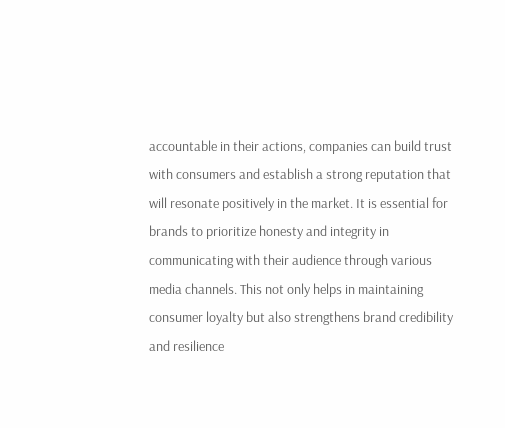accountable in their actions, companies can build trust with consumers and establish a strong reputation that will resonate positively in the market. It is essential for brands to prioritize honesty and integrity in communicating with their audience through various media channels. This not only helps in maintaining consumer loyalty but also strengthens brand credibility and resilience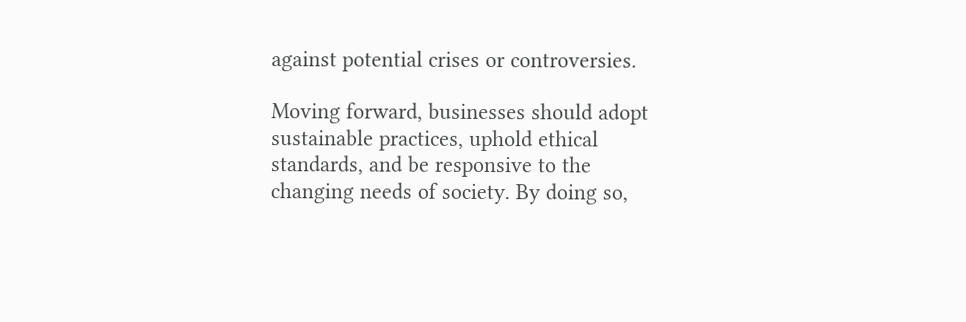against potential crises or controversies.

Moving forward, businesses should adopt sustainable practices, uphold ethical standards, and be responsive to the changing needs of society. By doing so,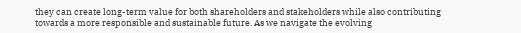they can create long-term value for both shareholders and stakeholders while also contributing towards a more responsible and sustainable future. As we navigate the evolving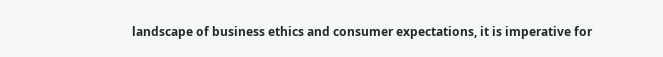landscape of business ethics and consumer expectations, it is imperative for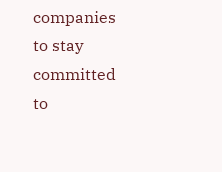companies to stay committed to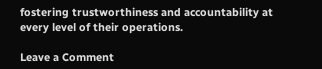fostering trustworthiness and accountability at every level of their operations.

Leave a Comment